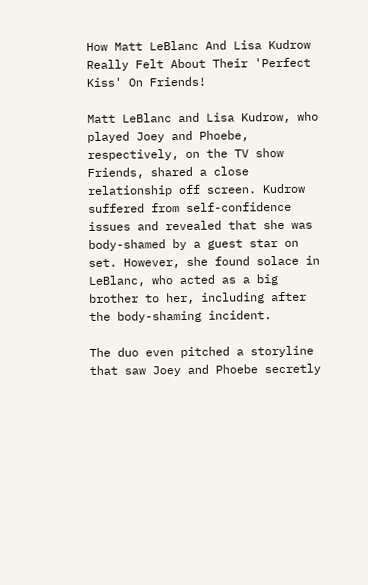How Matt LeBlanc And Lisa Kudrow Really Felt About Their 'Perfect Kiss' On Friends!

Matt LeBlanc and Lisa Kudrow, who played Joey and Phoebe, respectively, on the TV show Friends, shared a close relationship off screen. Kudrow suffered from self-confidence issues and revealed that she was body-shamed by a guest star on set. However, she found solace in LeBlanc, who acted as a big brother to her, including after the body-shaming incident.

The duo even pitched a storyline that saw Joey and Phoebe secretly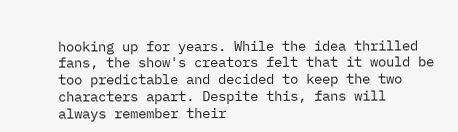hooking up for years. While the idea thrilled fans, the show's creators felt that it would be too predictable and decided to keep the two characters apart. Despite this, fans will always remember their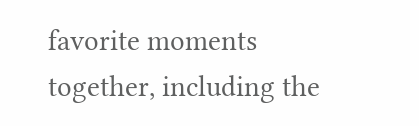favorite moments together, including the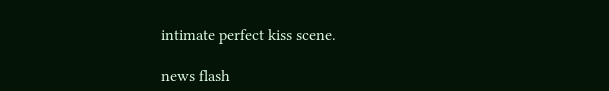intimate perfect kiss scene.

news flash